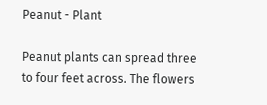Peanut - Plant

Peanut plants can spread three to four feet across. The flowers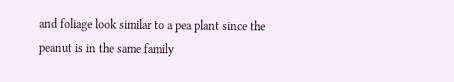and foliage look similar to a pea plant since the peanut is in the same family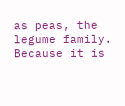as peas, the legume family. Because it is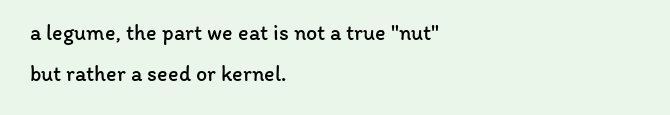a legume, the part we eat is not a true "nut" but rather a seed or kernel.